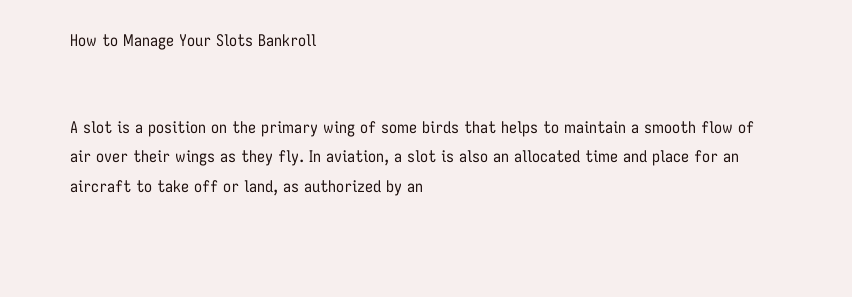How to Manage Your Slots Bankroll


A slot is a position on the primary wing of some birds that helps to maintain a smooth flow of air over their wings as they fly. In aviation, a slot is also an allocated time and place for an aircraft to take off or land, as authorized by an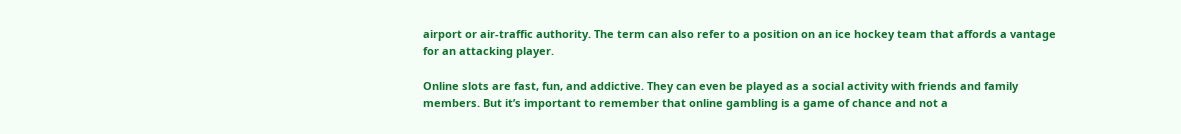airport or air-traffic authority. The term can also refer to a position on an ice hockey team that affords a vantage for an attacking player.

Online slots are fast, fun, and addictive. They can even be played as a social activity with friends and family members. But it’s important to remember that online gambling is a game of chance and not a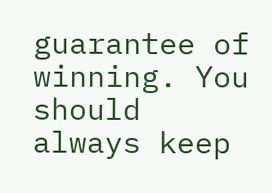guarantee of winning. You should always keep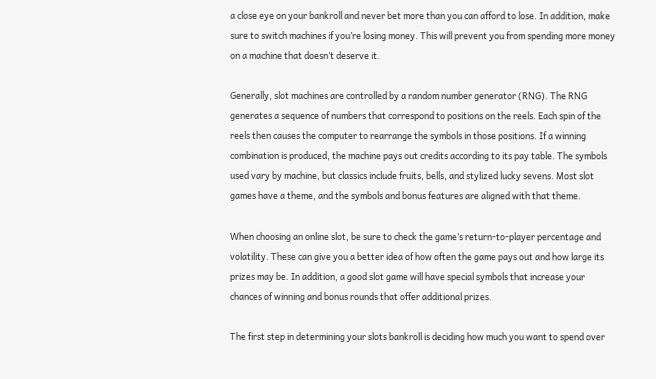a close eye on your bankroll and never bet more than you can afford to lose. In addition, make sure to switch machines if you’re losing money. This will prevent you from spending more money on a machine that doesn’t deserve it.

Generally, slot machines are controlled by a random number generator (RNG). The RNG generates a sequence of numbers that correspond to positions on the reels. Each spin of the reels then causes the computer to rearrange the symbols in those positions. If a winning combination is produced, the machine pays out credits according to its pay table. The symbols used vary by machine, but classics include fruits, bells, and stylized lucky sevens. Most slot games have a theme, and the symbols and bonus features are aligned with that theme.

When choosing an online slot, be sure to check the game’s return-to-player percentage and volatility. These can give you a better idea of how often the game pays out and how large its prizes may be. In addition, a good slot game will have special symbols that increase your chances of winning and bonus rounds that offer additional prizes.

The first step in determining your slots bankroll is deciding how much you want to spend over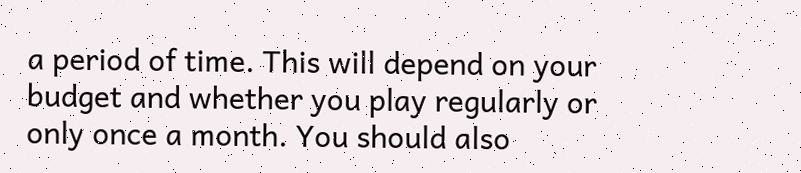a period of time. This will depend on your budget and whether you play regularly or only once a month. You should also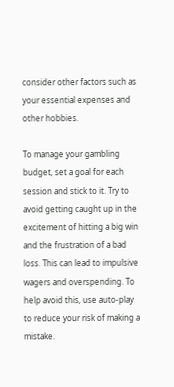consider other factors such as your essential expenses and other hobbies.

To manage your gambling budget, set a goal for each session and stick to it. Try to avoid getting caught up in the excitement of hitting a big win and the frustration of a bad loss. This can lead to impulsive wagers and overspending. To help avoid this, use auto-play to reduce your risk of making a mistake.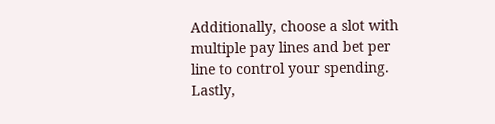Additionally, choose a slot with multiple pay lines and bet per line to control your spending. Lastly,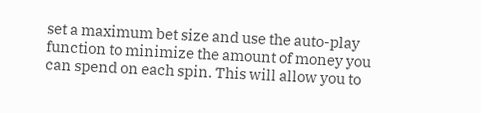set a maximum bet size and use the auto-play function to minimize the amount of money you can spend on each spin. This will allow you to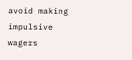avoid making impulsive wagers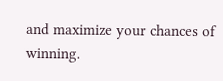and maximize your chances of winning.